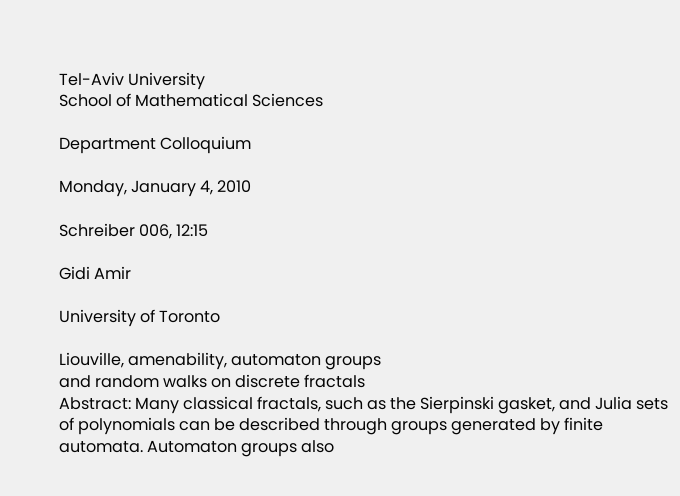Tel-Aviv University
School of Mathematical Sciences

Department Colloquium

Monday, January 4, 2010

Schreiber 006, 12:15

Gidi Amir

University of Toronto

Liouville, amenability, automaton groups
and random walks on discrete fractals
Abstract: Many classical fractals, such as the Sierpinski gasket, and Julia sets of polynomials can be described through groups generated by finite automata. Automaton groups also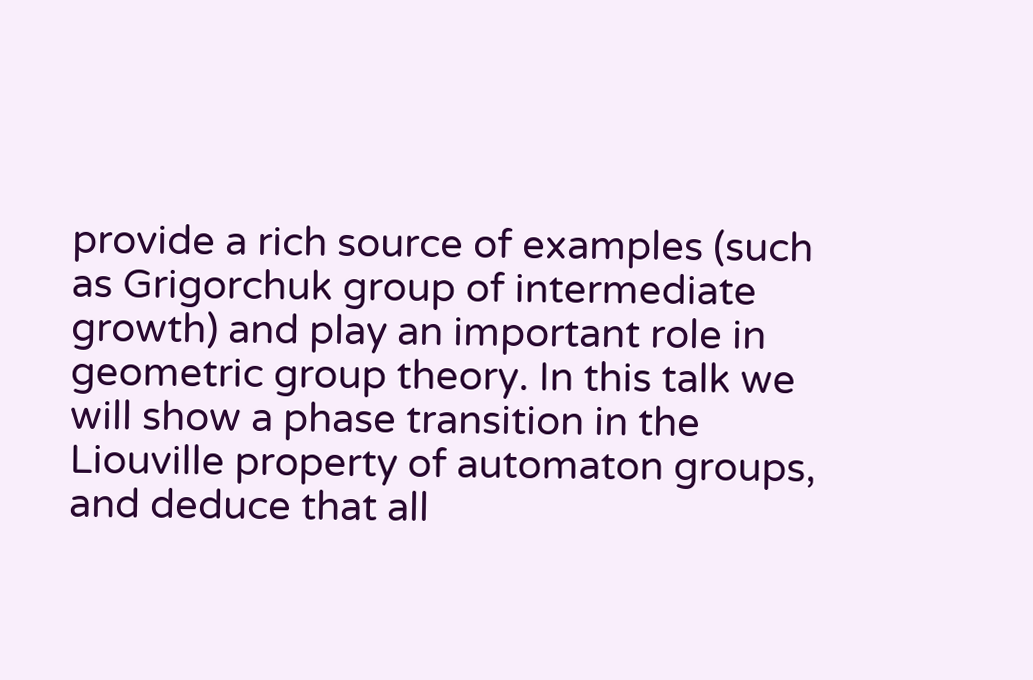provide a rich source of examples (such as Grigorchuk group of intermediate growth) and play an important role in geometric group theory. In this talk we will show a phase transition in the Liouville property of automaton groups, and deduce that all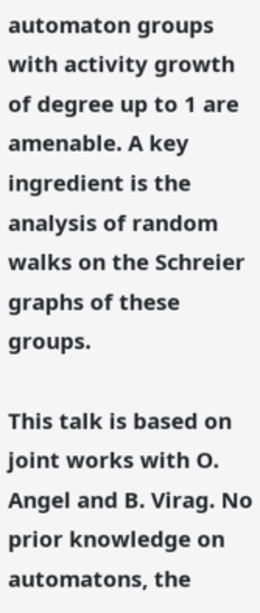automaton groups with activity growth of degree up to 1 are amenable. A key ingredient is the analysis of random walks on the Schreier graphs of these groups.

This talk is based on joint works with O. Angel and B. Virag. No prior knowledge on automatons, the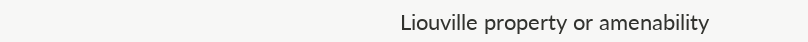Liouville property or amenability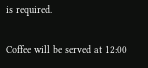is required.

Coffee will be served at 12:00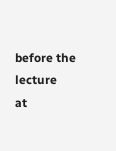before the lecture
at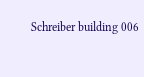Schreiber building 006